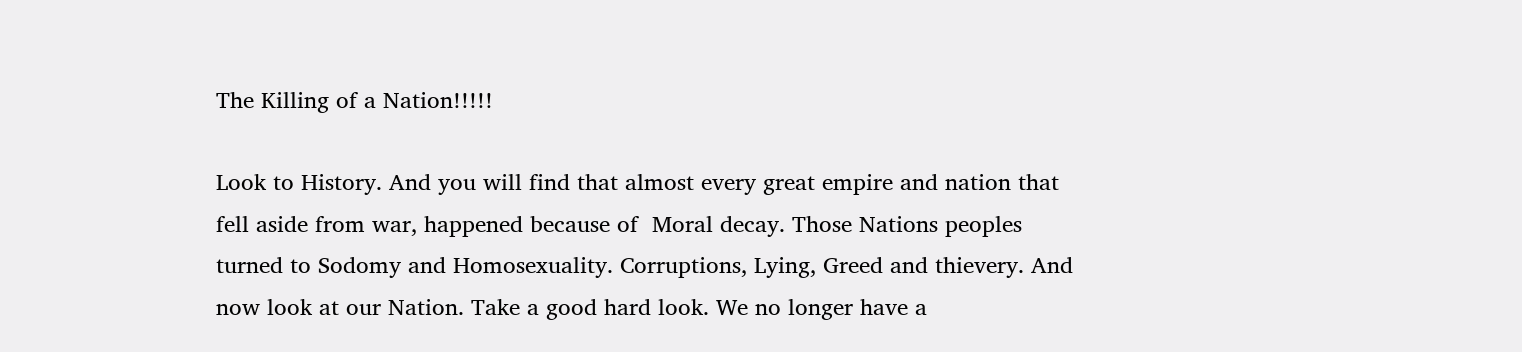The Killing of a Nation!!!!!

Look to History. And you will find that almost every great empire and nation that fell aside from war, happened because of  Moral decay. Those Nations peoples turned to Sodomy and Homosexuality. Corruptions, Lying, Greed and thievery. And now look at our Nation. Take a good hard look. We no longer have a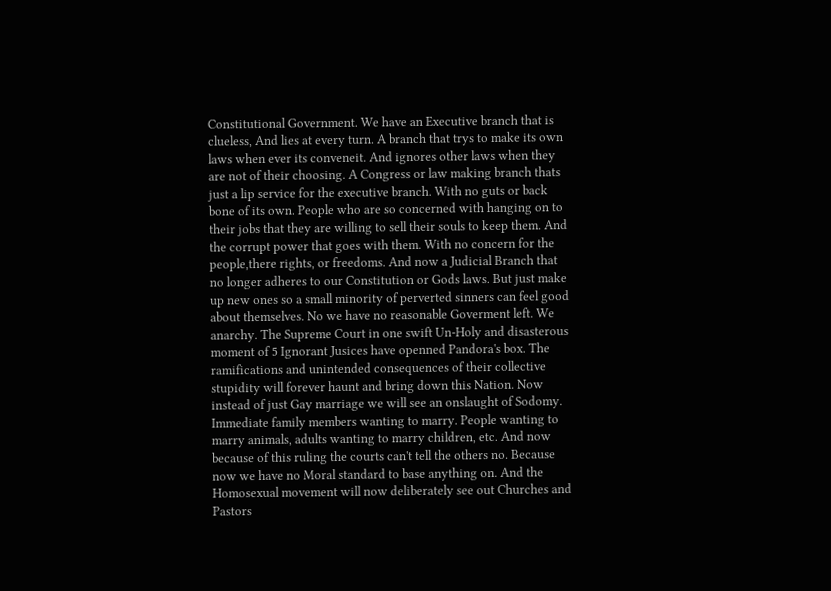Constitutional Government. We have an Executive branch that is clueless, And lies at every turn. A branch that trys to make its own laws when ever its conveneit. And ignores other laws when they are not of their choosing. A Congress or law making branch thats just a lip service for the executive branch. With no guts or back bone of its own. People who are so concerned with hanging on to their jobs that they are willing to sell their souls to keep them. And the corrupt power that goes with them. With no concern for the people,there rights, or freedoms. And now a Judicial Branch that no longer adheres to our Constitution or Gods laws. But just make up new ones so a small minority of perverted sinners can feel good about themselves. No we have no reasonable Goverment left. We anarchy. The Supreme Court in one swift Un-Holy and disasterous moment of 5 Ignorant Jusices have openned Pandora's box. The ramifications and unintended consequences of their collective stupidity will forever haunt and bring down this Nation. Now instead of just Gay marriage we will see an onslaught of Sodomy. Immediate family members wanting to marry. People wanting to marry animals, adults wanting to marry children, etc. And now because of this ruling the courts can't tell the others no. Because now we have no Moral standard to base anything on. And the Homosexual movement will now deliberately see out Churches and Pastors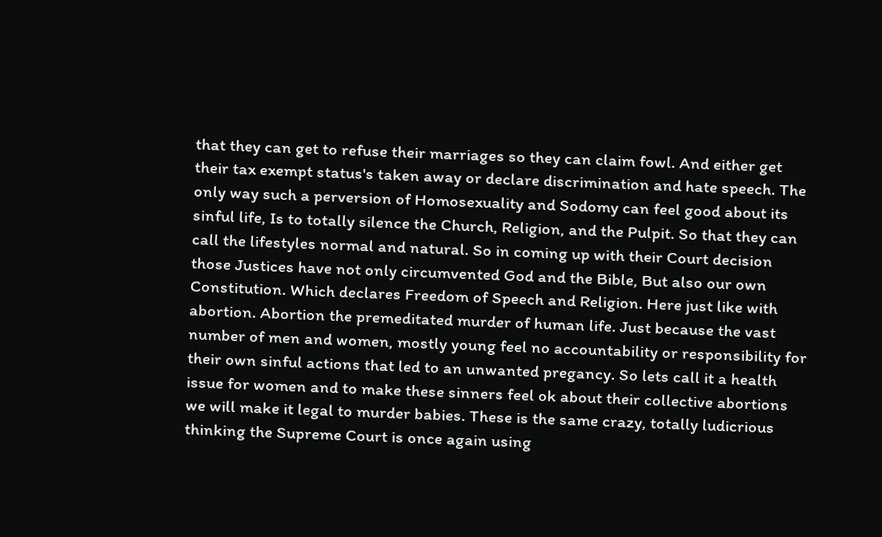that they can get to refuse their marriages so they can claim fowl. And either get their tax exempt status's taken away or declare discrimination and hate speech. The only way such a perversion of Homosexuality and Sodomy can feel good about its sinful life, Is to totally silence the Church, Religion, and the Pulpit. So that they can call the lifestyles normal and natural. So in coming up with their Court decision those Justices have not only circumvented God and the Bible, But also our own Constitution. Which declares Freedom of Speech and Religion. Here just like with abortion. Abortion the premeditated murder of human life. Just because the vast number of men and women, mostly young feel no accountability or responsibility for their own sinful actions that led to an unwanted pregancy. So lets call it a health issue for women and to make these sinners feel ok about their collective abortions we will make it legal to murder babies. These is the same crazy, totally ludicrious thinking the Supreme Court is once again using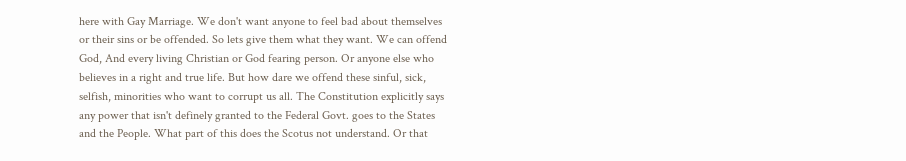here with Gay Marriage. We don't want anyone to feel bad about themselves or their sins or be offended. So lets give them what they want. We can offend God, And every living Christian or God fearing person. Or anyone else who believes in a right and true life. But how dare we offend these sinful, sick, selfish, minorities who want to corrupt us all. The Constitution explicitly says any power that isn't definely granted to the Federal Govt. goes to the States and the People. What part of this does the Scotus not understand. Or that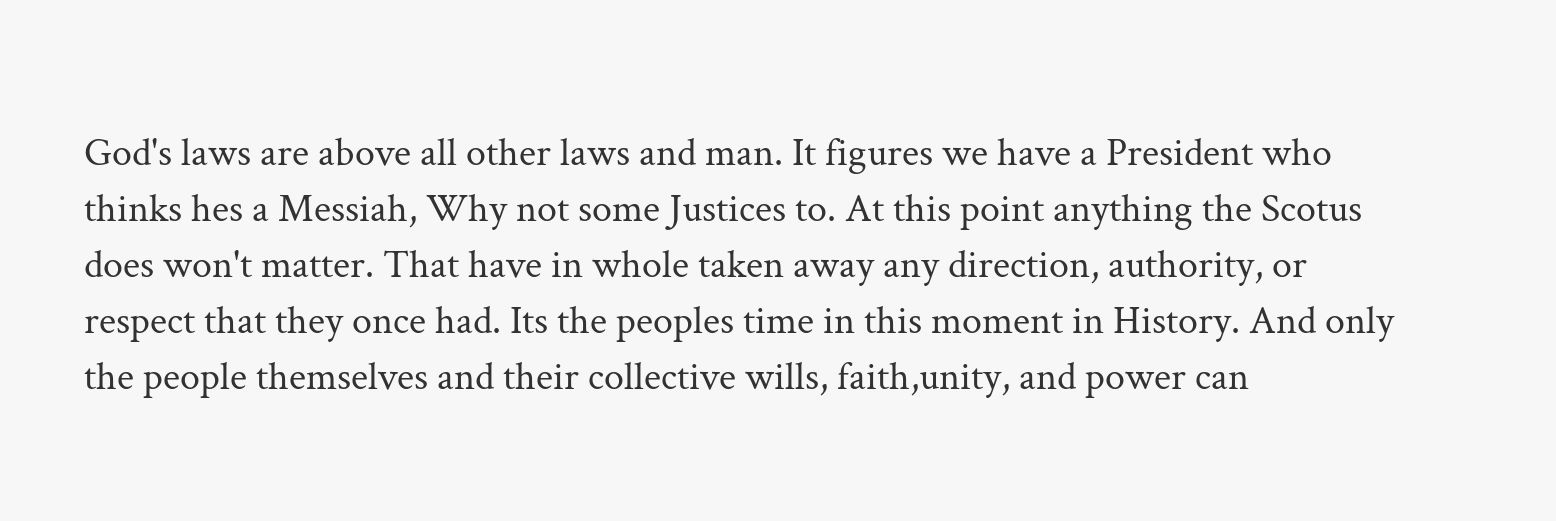God's laws are above all other laws and man. It figures we have a President who thinks hes a Messiah, Why not some Justices to. At this point anything the Scotus does won't matter. That have in whole taken away any direction, authority, or respect that they once had. Its the peoples time in this moment in History. And only the people themselves and their collective wills, faith,unity, and power can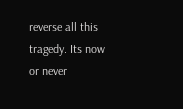reverse all this tragedy. Its now or never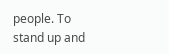people. To stand up and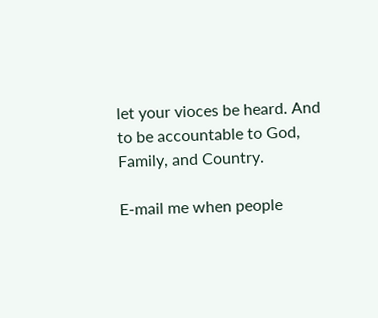let your vioces be heard. And to be accountable to God, Family, and Country.

E-mail me when people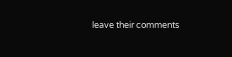leave their comments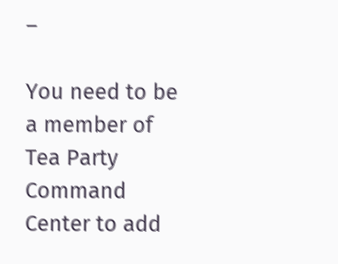–

You need to be a member of Tea Party Command Center to add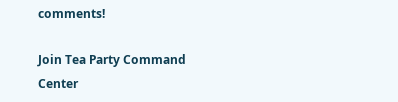comments!

Join Tea Party Command Center